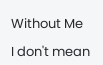Without Me

I don't mean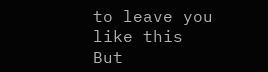to leave you like this
But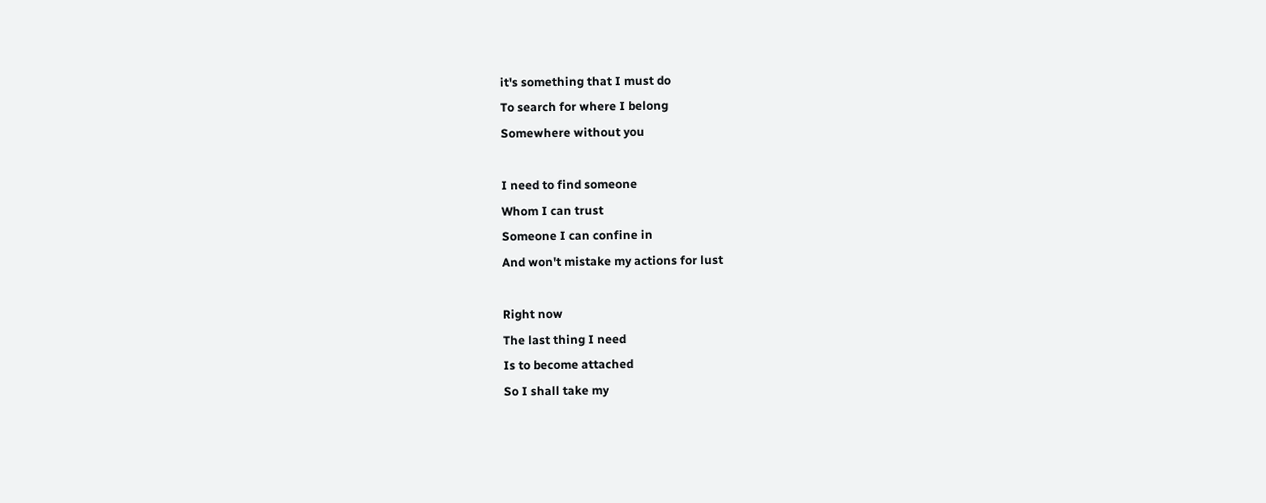it's something that I must do
To search for where I belong
Somewhere without you

I need to find someone
Whom I can trust
Someone I can confine in
And won't mistake my actions for lust

Right now
The last thing I need
Is to become attached
So I shall take my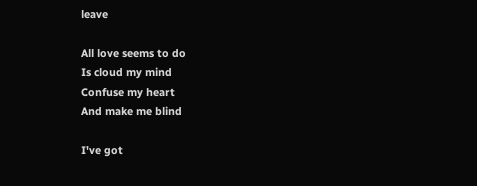leave

All love seems to do
Is cloud my mind
Confuse my heart
And make me blind

I've got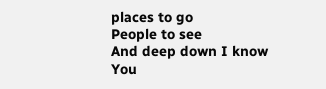places to go
People to see
And deep down I know
You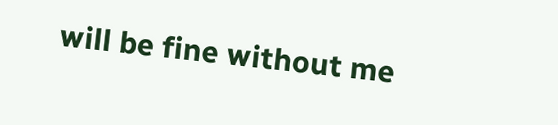will be fine without me